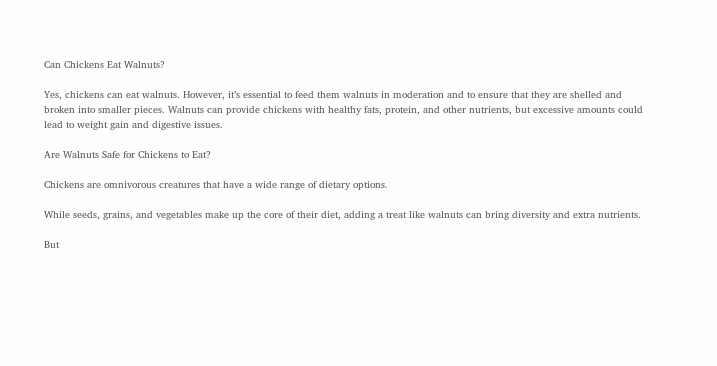Can Chickens Eat Walnuts?

Yes, chickens can eat walnuts. However, it’s essential to feed them walnuts in moderation and to ensure that they are shelled and broken into smaller pieces. Walnuts can provide chickens with healthy fats, protein, and other nutrients, but excessive amounts could lead to weight gain and digestive issues.

Are Walnuts Safe for Chickens to Eat?

Chickens are omnivorous creatures that have a wide range of dietary options.

While seeds, grains, and vegetables make up the core of their diet, adding a treat like walnuts can bring diversity and extra nutrients.

But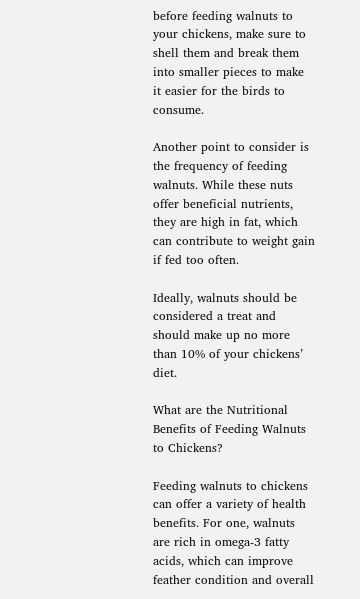before feeding walnuts to your chickens, make sure to shell them and break them into smaller pieces to make it easier for the birds to consume.

Another point to consider is the frequency of feeding walnuts. While these nuts offer beneficial nutrients, they are high in fat, which can contribute to weight gain if fed too often.

Ideally, walnuts should be considered a treat and should make up no more than 10% of your chickens’ diet.

What are the Nutritional Benefits of Feeding Walnuts to Chickens?

Feeding walnuts to chickens can offer a variety of health benefits. For one, walnuts are rich in omega-3 fatty acids, which can improve feather condition and overall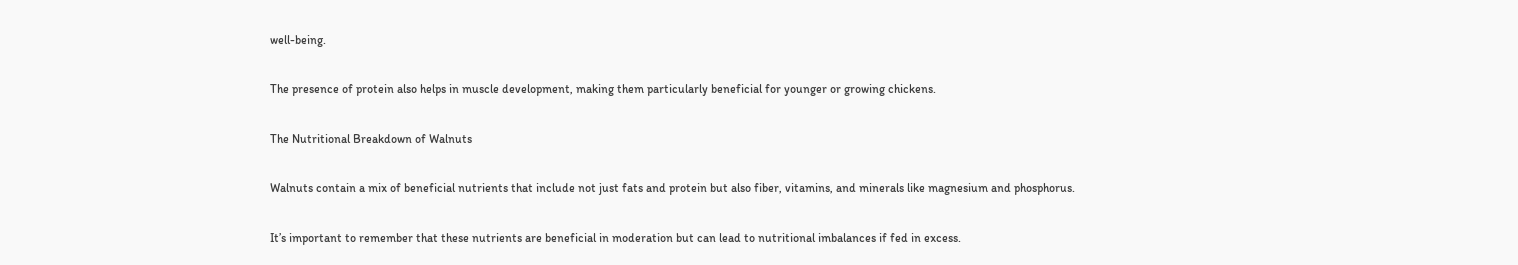well-being.

The presence of protein also helps in muscle development, making them particularly beneficial for younger or growing chickens.

The Nutritional Breakdown of Walnuts

Walnuts contain a mix of beneficial nutrients that include not just fats and protein but also fiber, vitamins, and minerals like magnesium and phosphorus.

It’s important to remember that these nutrients are beneficial in moderation but can lead to nutritional imbalances if fed in excess.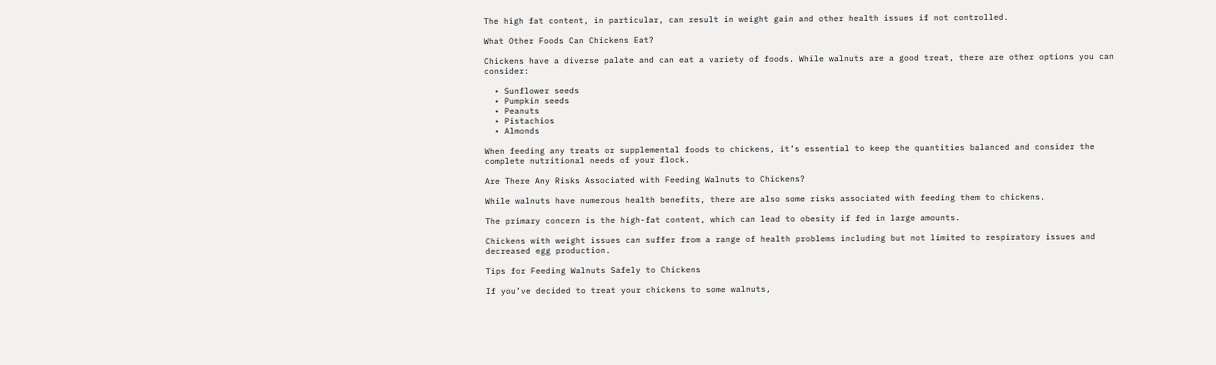The high fat content, in particular, can result in weight gain and other health issues if not controlled.

What Other Foods Can Chickens Eat?

Chickens have a diverse palate and can eat a variety of foods. While walnuts are a good treat, there are other options you can consider:

  • Sunflower seeds
  • Pumpkin seeds
  • Peanuts
  • Pistachios
  • Almonds

When feeding any treats or supplemental foods to chickens, it’s essential to keep the quantities balanced and consider the complete nutritional needs of your flock.

Are There Any Risks Associated with Feeding Walnuts to Chickens?

While walnuts have numerous health benefits, there are also some risks associated with feeding them to chickens.

The primary concern is the high-fat content, which can lead to obesity if fed in large amounts.

Chickens with weight issues can suffer from a range of health problems including but not limited to respiratory issues and decreased egg production.

Tips for Feeding Walnuts Safely to Chickens

If you’ve decided to treat your chickens to some walnuts,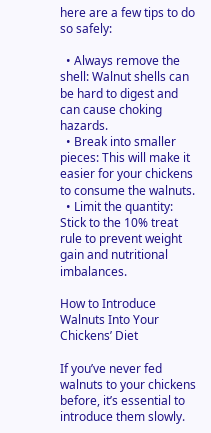here are a few tips to do so safely:

  • Always remove the shell: Walnut shells can be hard to digest and can cause choking hazards.
  • Break into smaller pieces: This will make it easier for your chickens to consume the walnuts.
  • Limit the quantity: Stick to the 10% treat rule to prevent weight gain and nutritional imbalances.

How to Introduce Walnuts Into Your Chickens’ Diet

If you’ve never fed walnuts to your chickens before, it’s essential to introduce them slowly.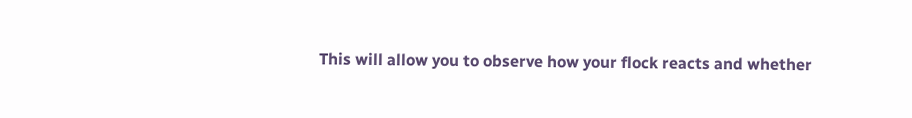This will allow you to observe how your flock reacts and whether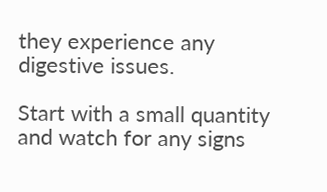they experience any digestive issues.

Start with a small quantity and watch for any signs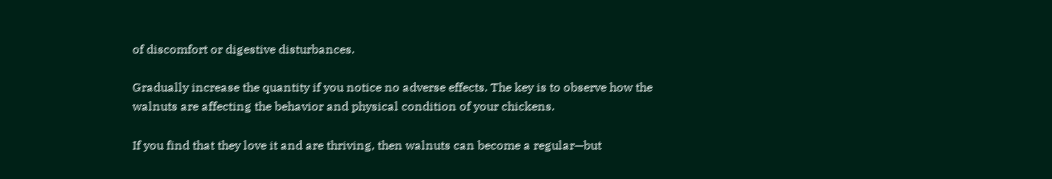of discomfort or digestive disturbances.

Gradually increase the quantity if you notice no adverse effects. The key is to observe how the walnuts are affecting the behavior and physical condition of your chickens.

If you find that they love it and are thriving, then walnuts can become a regular—but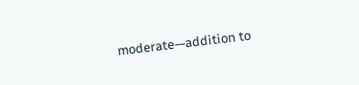moderate—addition to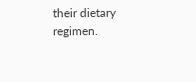their dietary regimen.